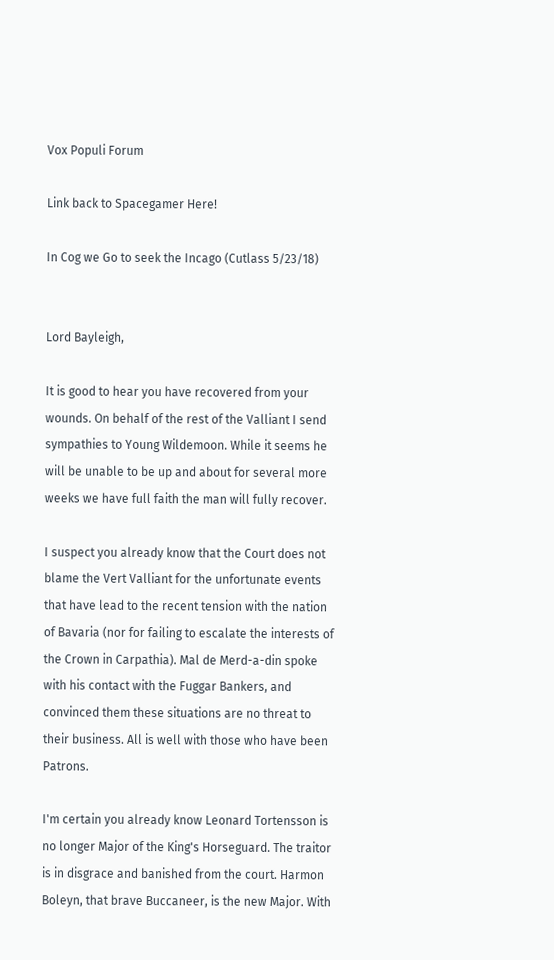Vox Populi Forum

Link back to Spacegamer Here!

In Cog we Go to seek the Incago (Cutlass 5/23/18)


Lord Bayleigh,

It is good to hear you have recovered from your wounds. On behalf of the rest of the Valliant I send sympathies to Young Wildemoon. While it seems he will be unable to be up and about for several more weeks we have full faith the man will fully recover.

I suspect you already know that the Court does not blame the Vert Valliant for the unfortunate events that have lead to the recent tension with the nation of Bavaria (nor for failing to escalate the interests of the Crown in Carpathia). Mal de Merd-a-din spoke with his contact with the Fuggar Bankers, and convinced them these situations are no threat to their business. All is well with those who have been Patrons.

I'm certain you already know Leonard Tortensson is no longer Major of the King's Horseguard. The traitor is in disgrace and banished from the court. Harmon Boleyn, that brave Buccaneer, is the new Major. With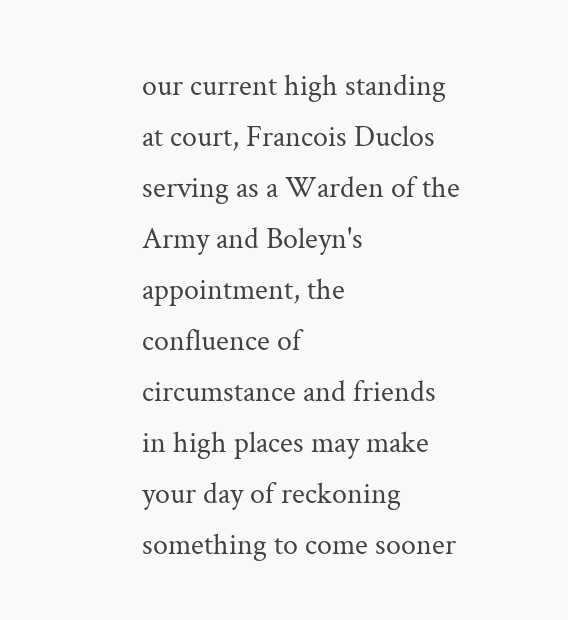our current high standing at court, Francois Duclos serving as a Warden of the Army and Boleyn's appointment, the confluence of circumstance and friends in high places may make your day of reckoning something to come sooner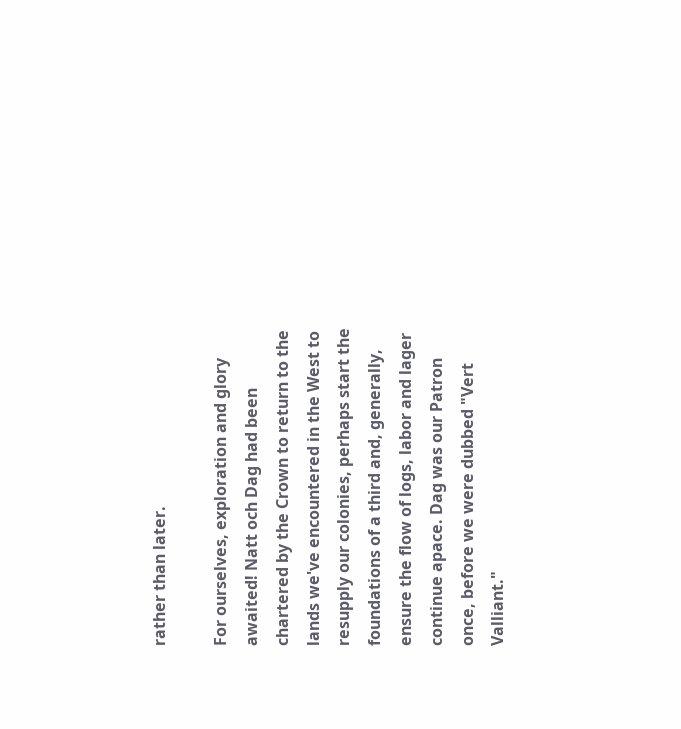rather than later.

For ourselves, exploration and glory awaited! Natt och Dag had been chartered by the Crown to return to the lands we've encountered in the West to resupply our colonies, perhaps start the foundations of a third and, generally, ensure the flow of logs, labor and lager continue apace. Dag was our Patron once, before we were dubbed "Vert Valliant."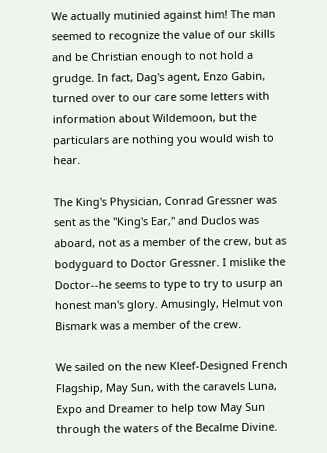We actually mutinied against him! The man seemed to recognize the value of our skills and be Christian enough to not hold a grudge. In fact, Dag's agent, Enzo Gabin, turned over to our care some letters with information about Wildemoon, but the particulars are nothing you would wish to hear.

The King's Physician, Conrad Gressner was sent as the "King's Ear," and Duclos was aboard, not as a member of the crew, but as bodyguard to Doctor Gressner. I mislike the Doctor--he seems to type to try to usurp an honest man's glory. Amusingly, Helmut von Bismark was a member of the crew.

We sailed on the new Kleef-Designed French Flagship, May Sun, with the caravels Luna, Expo and Dreamer to help tow May Sun through the waters of the Becalme Divine.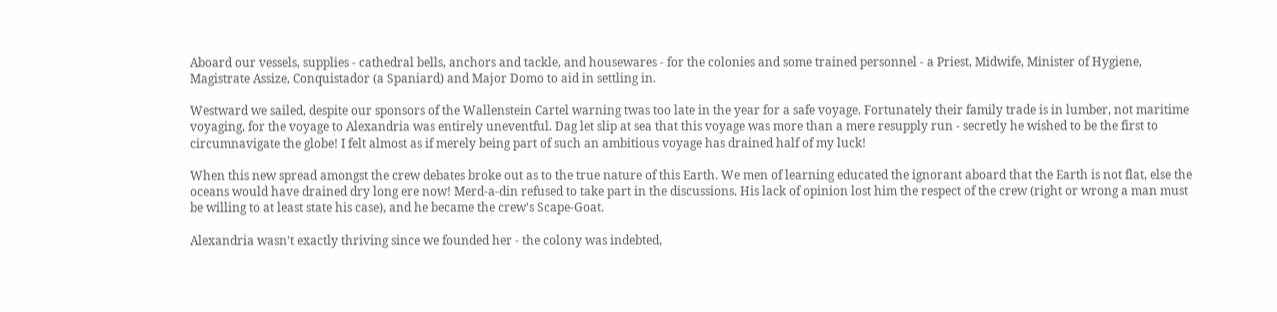Aboard our vessels, supplies - cathedral bells, anchors and tackle, and housewares - for the colonies and some trained personnel - a Priest, Midwife, Minister of Hygiene, Magistrate Assize, Conquistador (a Spaniard) and Major Domo to aid in settling in.

Westward we sailed, despite our sponsors of the Wallenstein Cartel warning twas too late in the year for a safe voyage. Fortunately their family trade is in lumber, not maritime voyaging, for the voyage to Alexandria was entirely uneventful. Dag let slip at sea that this voyage was more than a mere resupply run - secretly he wished to be the first to circumnavigate the globe! I felt almost as if merely being part of such an ambitious voyage has drained half of my luck!

When this new spread amongst the crew debates broke out as to the true nature of this Earth. We men of learning educated the ignorant aboard that the Earth is not flat, else the oceans would have drained dry long ere now! Merd-a-din refused to take part in the discussions. His lack of opinion lost him the respect of the crew (right or wrong a man must be willing to at least state his case), and he became the crew's Scape-Goat.

Alexandria wasn't exactly thriving since we founded her - the colony was indebted,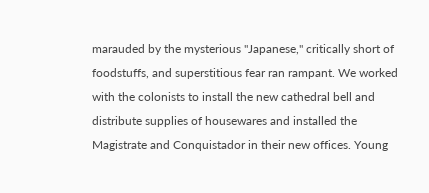marauded by the mysterious "Japanese," critically short of foodstuffs, and superstitious fear ran rampant. We worked with the colonists to install the new cathedral bell and distribute supplies of housewares and installed the Magistrate and Conquistador in their new offices. Young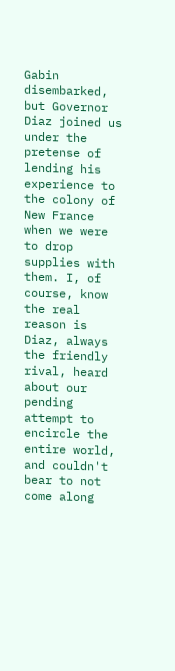Gabin disembarked, but Governor Diaz joined us under the pretense of lending his experience to the colony of New France when we were to drop supplies with them. I, of course, know the real reason is Diaz, always the friendly rival, heard about our pending attempt to encircle the entire world, and couldn't bear to not come along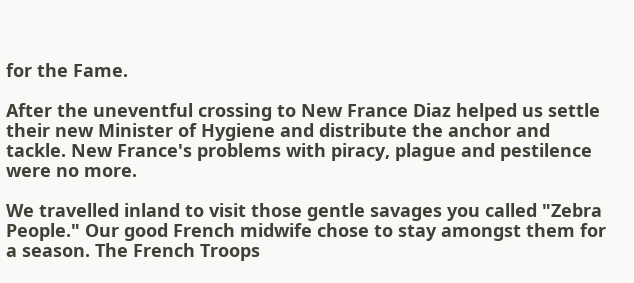for the Fame.

After the uneventful crossing to New France Diaz helped us settle their new Minister of Hygiene and distribute the anchor and tackle. New France's problems with piracy, plague and pestilence were no more.

We travelled inland to visit those gentle savages you called "Zebra People." Our good French midwife chose to stay amongst them for a season. The French Troops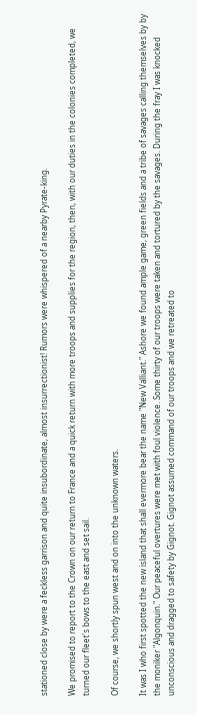stationed close by were a feckless garrison and quite insubordinate, almost insurrectionist! Rumors were whispered of a nearby Pyrate-king.

We promised to report to the Crown on our return to France and a quick return with more troops and supplies for the region, then, with our duties in the colonies completed, we turned our fleet's bows to the east and set sail.

Of course, we shortly spun west and on into the unknown waters.

It was I who first spotted the new island that shall evermore bear the name "New Valliant." Ashore we found ample game, green fields and a tribe of savages calling themselves by by the moniker "Algonquin." Our peaceful overtures were met with foul violence. Some thirty of our troops were taken and tortured by the savages. During the fray I was knocked unconscious and dragged to safety by Gignot. Gignot assumed command of our troops and we retreated to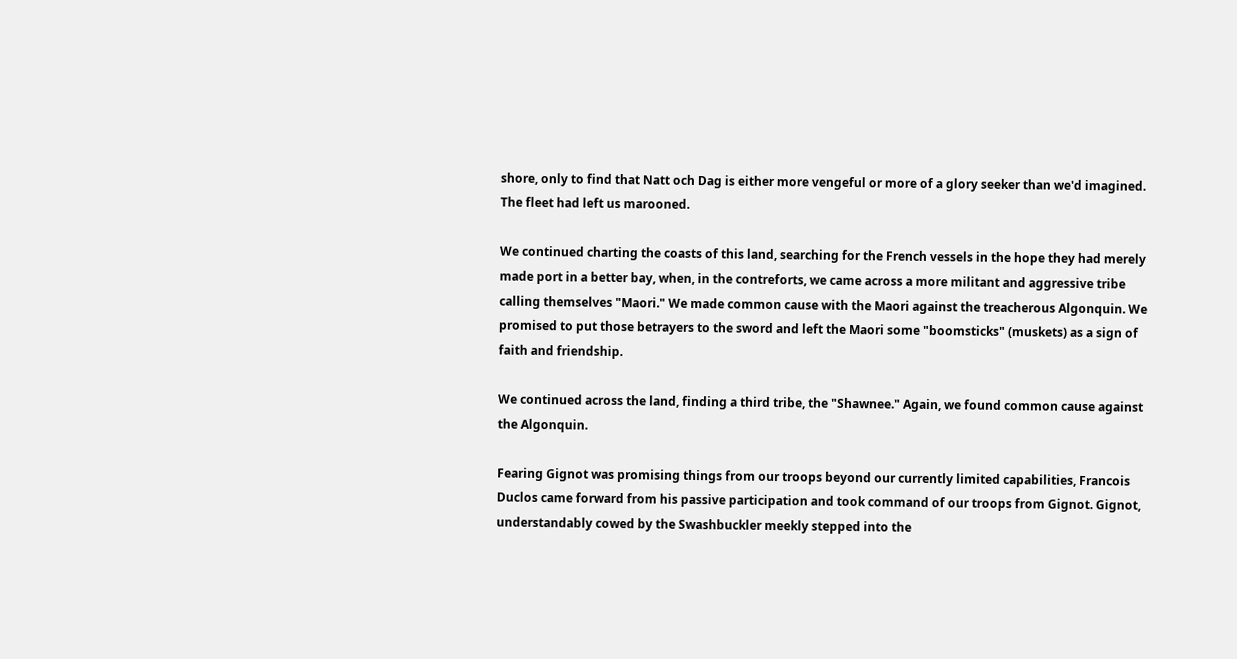shore, only to find that Natt och Dag is either more vengeful or more of a glory seeker than we'd imagined. The fleet had left us marooned.

We continued charting the coasts of this land, searching for the French vessels in the hope they had merely made port in a better bay, when, in the contreforts, we came across a more militant and aggressive tribe calling themselves "Maori." We made common cause with the Maori against the treacherous Algonquin. We promised to put those betrayers to the sword and left the Maori some "boomsticks" (muskets) as a sign of faith and friendship.

We continued across the land, finding a third tribe, the "Shawnee." Again, we found common cause against the Algonquin.

Fearing Gignot was promising things from our troops beyond our currently limited capabilities, Francois Duclos came forward from his passive participation and took command of our troops from Gignot. Gignot, understandably cowed by the Swashbuckler meekly stepped into the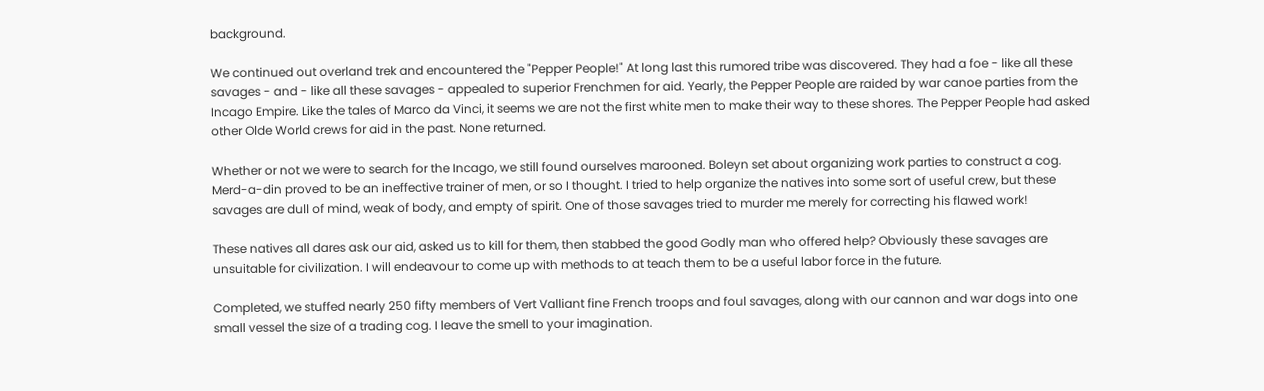background.

We continued out overland trek and encountered the "Pepper People!" At long last this rumored tribe was discovered. They had a foe - like all these savages - and - like all these savages - appealed to superior Frenchmen for aid. Yearly, the Pepper People are raided by war canoe parties from the Incago Empire. Like the tales of Marco da Vinci, it seems we are not the first white men to make their way to these shores. The Pepper People had asked other Olde World crews for aid in the past. None returned.

Whether or not we were to search for the Incago, we still found ourselves marooned. Boleyn set about organizing work parties to construct a cog. Merd-a-din proved to be an ineffective trainer of men, or so I thought. I tried to help organize the natives into some sort of useful crew, but these savages are dull of mind, weak of body, and empty of spirit. One of those savages tried to murder me merely for correcting his flawed work!

These natives all dares ask our aid, asked us to kill for them, then stabbed the good Godly man who offered help? Obviously these savages are unsuitable for civilization. I will endeavour to come up with methods to at teach them to be a useful labor force in the future.

Completed, we stuffed nearly 250 fifty members of Vert Valliant fine French troops and foul savages, along with our cannon and war dogs into one small vessel the size of a trading cog. I leave the smell to your imagination.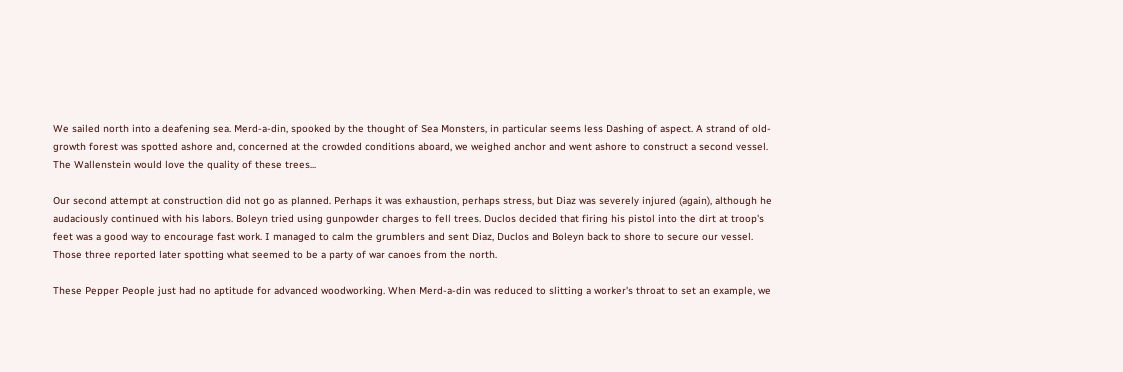We sailed north into a deafening sea. Merd-a-din, spooked by the thought of Sea Monsters, in particular seems less Dashing of aspect. A strand of old-growth forest was spotted ashore and, concerned at the crowded conditions aboard, we weighed anchor and went ashore to construct a second vessel. The Wallenstein would love the quality of these trees...

Our second attempt at construction did not go as planned. Perhaps it was exhaustion, perhaps stress, but Diaz was severely injured (again), although he audaciously continued with his labors. Boleyn tried using gunpowder charges to fell trees. Duclos decided that firing his pistol into the dirt at troop's feet was a good way to encourage fast work. I managed to calm the grumblers and sent Diaz, Duclos and Boleyn back to shore to secure our vessel. Those three reported later spotting what seemed to be a party of war canoes from the north.

These Pepper People just had no aptitude for advanced woodworking. When Merd-a-din was reduced to slitting a worker's throat to set an example, we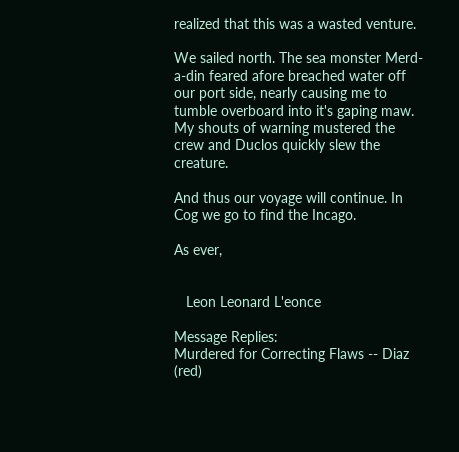realized that this was a wasted venture.

We sailed north. The sea monster Merd-a-din feared afore breached water off our port side, nearly causing me to tumble overboard into it's gaping maw. My shouts of warning mustered the crew and Duclos quickly slew the creature.

And thus our voyage will continue. In Cog we go to find the Incago.

As ever,


   Leon Leonard L'eonce

Message Replies:
Murdered for Correcting Flaws -- Diaz (red)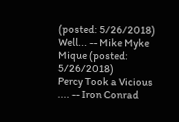(posted: 5/26/2018)
Well... -- Mike Myke Mique (posted: 5/26/2018)
Percy Took a Vicious .... -- Iron Conrad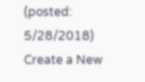(posted: 5/28/2018)
Create a New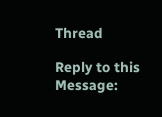Thread

Reply to this Message: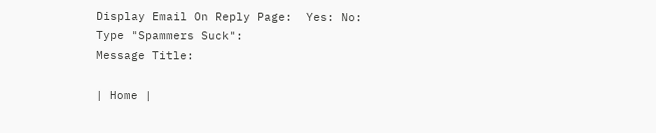Display Email On Reply Page:  Yes: No:
Type "Spammers Suck":
Message Title:

| Home |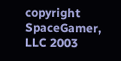copyright SpaceGamer, LLC 2003